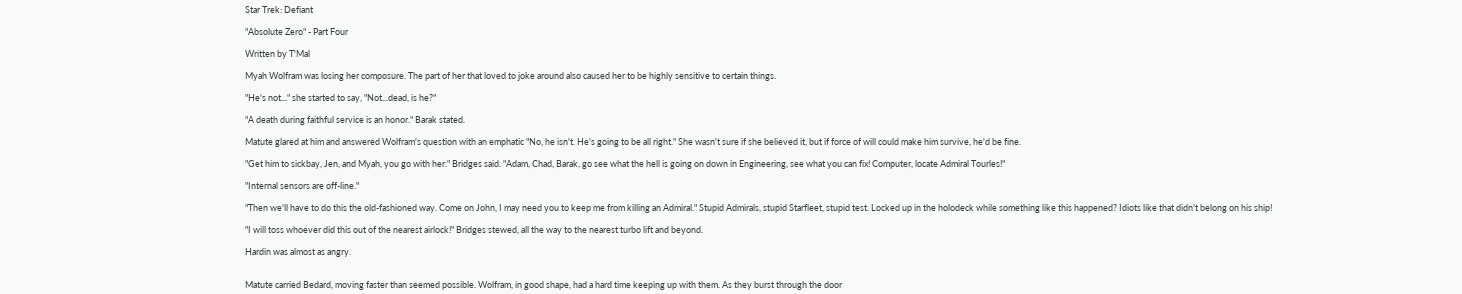Star Trek: Defiant

"Absolute Zero" - Part Four

Written by T'Mal

Myah Wolfram was losing her composure. The part of her that loved to joke around also caused her to be highly sensitive to certain things.

"He's not..." she started to say, "Not...dead, is he?"

"A death during faithful service is an honor." Barak stated.

Matute glared at him and answered Wolfram's question with an emphatic "No, he isn't. He's going to be all right." She wasn't sure if she believed it, but if force of will could make him survive, he'd be fine.

"Get him to sickbay, Jen, and Myah, you go with her." Bridges said. "Adam, Chad, Barak, go see what the hell is going on down in Engineering, see what you can fix! Computer, locate Admiral Tourles!"

"Internal sensors are off-line."

"Then we'll have to do this the old-fashioned way. Come on John, I may need you to keep me from killing an Admiral." Stupid Admirals, stupid Starfleet, stupid test. Locked up in the holodeck while something like this happened? Idiots like that didn't belong on his ship!

"I will toss whoever did this out of the nearest airlock!" Bridges stewed, all the way to the nearest turbo lift and beyond.

Hardin was almost as angry.


Matute carried Bedard, moving faster than seemed possible. Wolfram, in good shape, had a hard time keeping up with them. As they burst through the door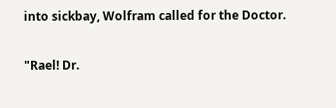into sickbay, Wolfram called for the Doctor.

"Rael! Dr.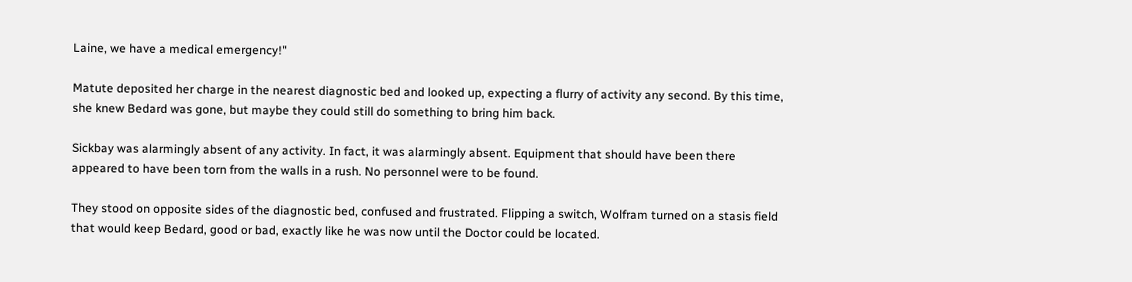Laine, we have a medical emergency!"

Matute deposited her charge in the nearest diagnostic bed and looked up, expecting a flurry of activity any second. By this time, she knew Bedard was gone, but maybe they could still do something to bring him back.

Sickbay was alarmingly absent of any activity. In fact, it was alarmingly absent. Equipment that should have been there appeared to have been torn from the walls in a rush. No personnel were to be found.

They stood on opposite sides of the diagnostic bed, confused and frustrated. Flipping a switch, Wolfram turned on a stasis field that would keep Bedard, good or bad, exactly like he was now until the Doctor could be located.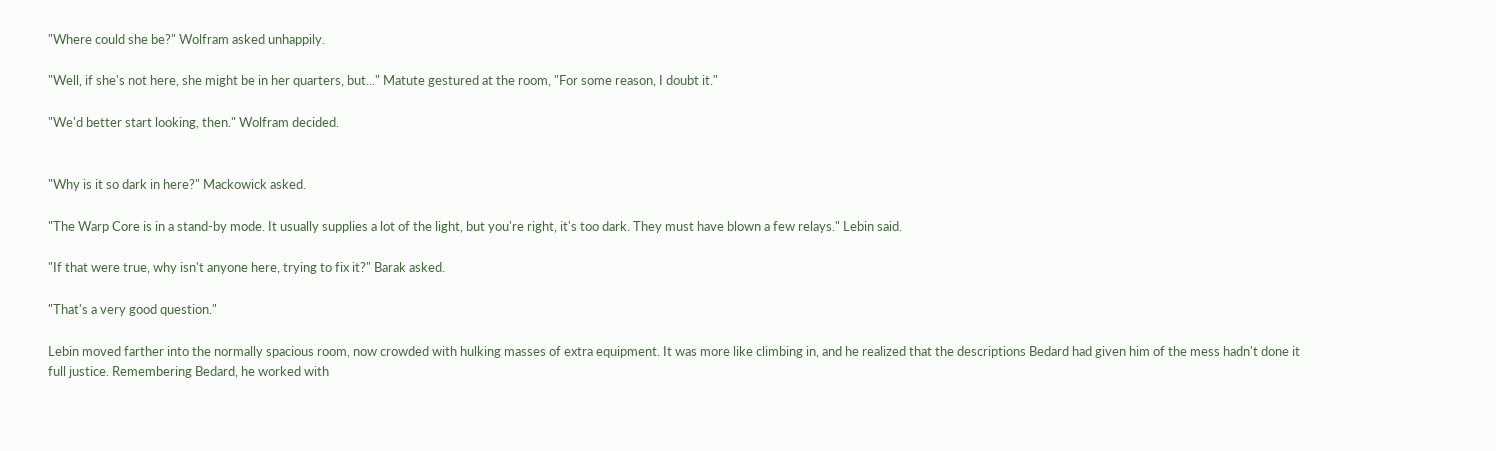"Where could she be?" Wolfram asked unhappily.

"Well, if she's not here, she might be in her quarters, but..." Matute gestured at the room, "For some reason, I doubt it."

"We'd better start looking, then." Wolfram decided.


"Why is it so dark in here?" Mackowick asked.

"The Warp Core is in a stand-by mode. It usually supplies a lot of the light, but you're right, it's too dark. They must have blown a few relays." Lebin said.

"If that were true, why isn't anyone here, trying to fix it?" Barak asked.

"That's a very good question."

Lebin moved farther into the normally spacious room, now crowded with hulking masses of extra equipment. It was more like climbing in, and he realized that the descriptions Bedard had given him of the mess hadn't done it full justice. Remembering Bedard, he worked with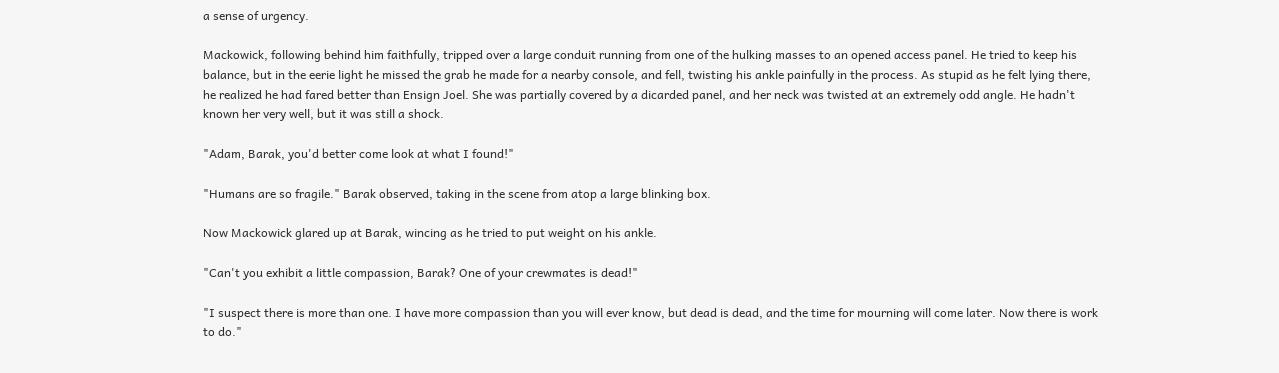a sense of urgency.

Mackowick, following behind him faithfully, tripped over a large conduit running from one of the hulking masses to an opened access panel. He tried to keep his balance, but in the eerie light he missed the grab he made for a nearby console, and fell, twisting his ankle painfully in the process. As stupid as he felt lying there, he realized he had fared better than Ensign Joel. She was partially covered by a dicarded panel, and her neck was twisted at an extremely odd angle. He hadn't known her very well, but it was still a shock.

"Adam, Barak, you'd better come look at what I found!"

"Humans are so fragile." Barak observed, taking in the scene from atop a large blinking box.

Now Mackowick glared up at Barak, wincing as he tried to put weight on his ankle.

"Can't you exhibit a little compassion, Barak? One of your crewmates is dead!"

"I suspect there is more than one. I have more compassion than you will ever know, but dead is dead, and the time for mourning will come later. Now there is work to do."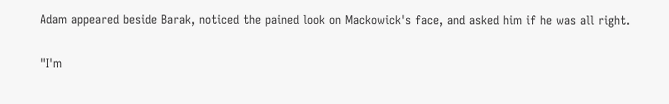Adam appeared beside Barak, noticed the pained look on Mackowick's face, and asked him if he was all right.

"I'm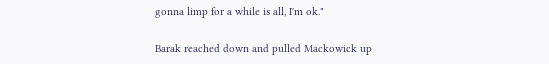gonna limp for a while is all, I'm ok."

Barak reached down and pulled Mackowick up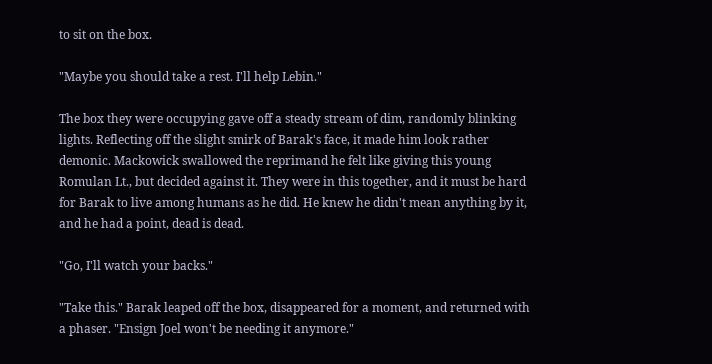to sit on the box.

"Maybe you should take a rest. I'll help Lebin."

The box they were occupying gave off a steady stream of dim, randomly blinking lights. Reflecting off the slight smirk of Barak's face, it made him look rather demonic. Mackowick swallowed the reprimand he felt like giving this young Romulan Lt., but decided against it. They were in this together, and it must be hard for Barak to live among humans as he did. He knew he didn't mean anything by it, and he had a point, dead is dead.

"Go, I'll watch your backs."

"Take this." Barak leaped off the box, disappeared for a moment, and returned with a phaser. "Ensign Joel won't be needing it anymore."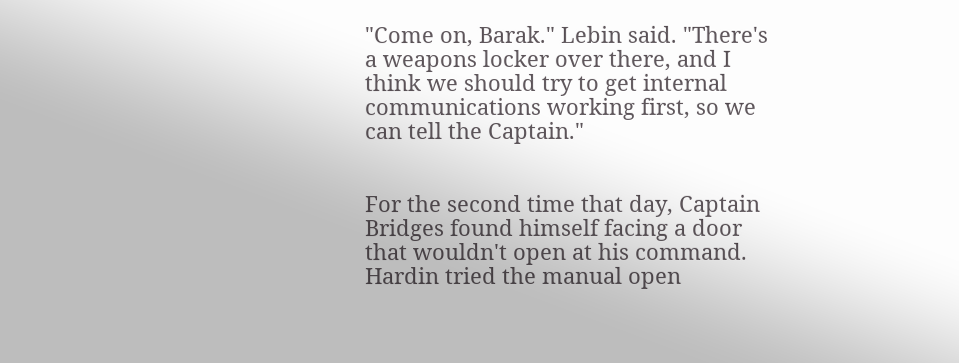"Come on, Barak." Lebin said. "There's a weapons locker over there, and I think we should try to get internal communications working first, so we can tell the Captain."


For the second time that day, Captain Bridges found himself facing a door that wouldn't open at his command. Hardin tried the manual open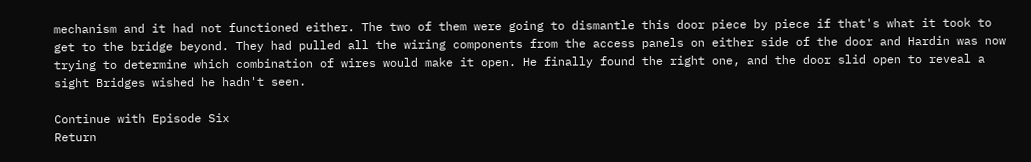mechanism and it had not functioned either. The two of them were going to dismantle this door piece by piece if that's what it took to get to the bridge beyond. They had pulled all the wiring components from the access panels on either side of the door and Hardin was now trying to determine which combination of wires would make it open. He finally found the right one, and the door slid open to reveal a sight Bridges wished he hadn't seen.

Continue with Episode Six
Return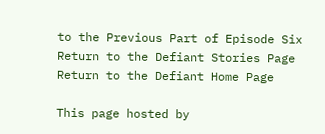to the Previous Part of Episode Six
Return to the Defiant Stories Page
Return to the Defiant Home Page

This page hosted by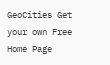GeoCities Get your own Free Home Page